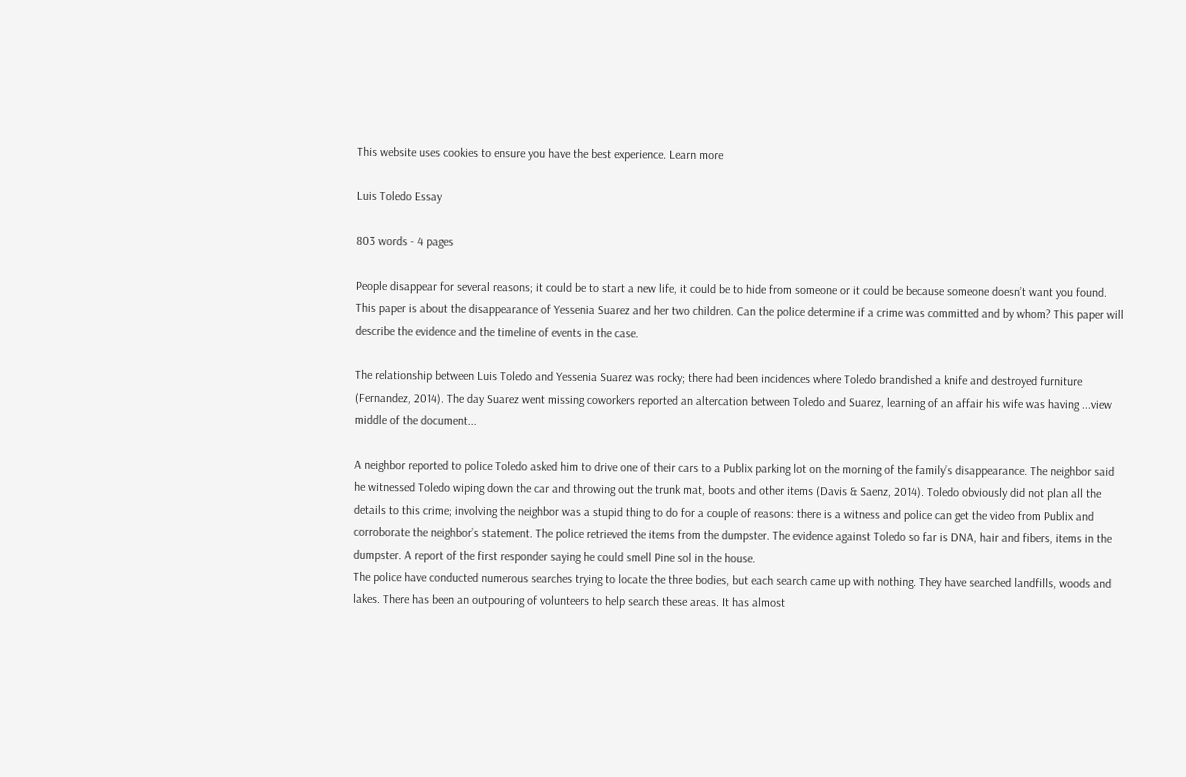This website uses cookies to ensure you have the best experience. Learn more

Luis Toledo Essay

803 words - 4 pages

People disappear for several reasons; it could be to start a new life, it could be to hide from someone or it could be because someone doesn’t want you found. This paper is about the disappearance of Yessenia Suarez and her two children. Can the police determine if a crime was committed and by whom? This paper will describe the evidence and the timeline of events in the case.

The relationship between Luis Toledo and Yessenia Suarez was rocky; there had been incidences where Toledo brandished a knife and destroyed furniture (Fernandez, 2014). The day Suarez went missing coworkers reported an altercation between Toledo and Suarez, learning of an affair his wife was having ...view middle of the document...

A neighbor reported to police Toledo asked him to drive one of their cars to a Publix parking lot on the morning of the family’s disappearance. The neighbor said he witnessed Toledo wiping down the car and throwing out the trunk mat, boots and other items (Davis & Saenz, 2014). Toledo obviously did not plan all the details to this crime; involving the neighbor was a stupid thing to do for a couple of reasons: there is a witness and police can get the video from Publix and corroborate the neighbor’s statement. The police retrieved the items from the dumpster. The evidence against Toledo so far is DNA, hair and fibers, items in the dumpster. A report of the first responder saying he could smell Pine sol in the house.
The police have conducted numerous searches trying to locate the three bodies, but each search came up with nothing. They have searched landfills, woods and lakes. There has been an outpouring of volunteers to help search these areas. It has almost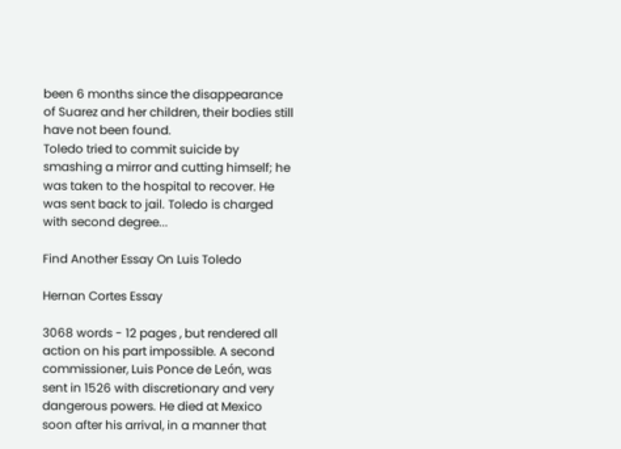been 6 months since the disappearance of Suarez and her children, their bodies still have not been found.
Toledo tried to commit suicide by smashing a mirror and cutting himself; he was taken to the hospital to recover. He was sent back to jail. Toledo is charged with second degree...

Find Another Essay On Luis Toledo

Hernan Cortes Essay

3068 words - 12 pages , but rendered all action on his part impossible. A second commissioner, Luis Ponce de León, was sent in 1526 with discretionary and very dangerous powers. He died at Mexico soon after his arrival, in a manner that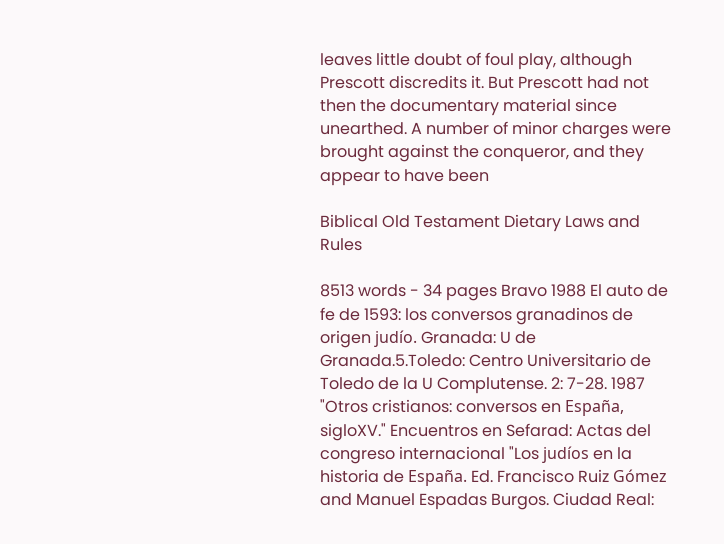leaves little doubt of foul play, although Prescott discredits it. But Prescott had not then the documentary material since unearthed. A number of minor charges were brought against the conqueror, and they appear to have been

Biblical Old Testament Dietary Laws and Rules

8513 words - 34 pages Bravo 1988 El auto de fe de 1593: los conversos granadinos de origen judío. Granada: U de Granada.5.Toledo: Centro Universitario de Toledo de la U Complutense. 2: 7-28. 1987 "Otros cristianos: conversos en España, sigloXV." Encuentros en Sefarad: Actas del congreso internacional "Los judíos en la historia de España. Ed. Francisco Ruiz Gómez and Manuel Espadas Burgos. Ciudad Real: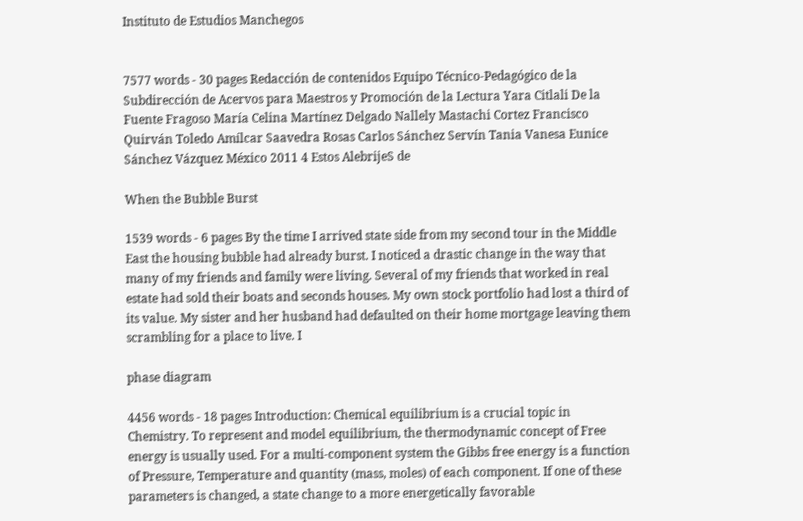Instituto de Estudios Manchegos


7577 words - 30 pages Redacción de contenidos Equipo Técnico-Pedagógico de la Subdirección de Acervos para Maestros y Promoción de la Lectura Yara Citlali De la Fuente Fragoso María Celina Martínez Delgado Nallely Mastachi Cortez Francisco Quirván Toledo Amílcar Saavedra Rosas Carlos Sánchez Servín Tania Vanesa Eunice Sánchez Vázquez México 2011 4 Estos AlebrijeS de

When the Bubble Burst

1539 words - 6 pages By the time I arrived state side from my second tour in the Middle East the housing bubble had already burst. I noticed a drastic change in the way that many of my friends and family were living. Several of my friends that worked in real estate had sold their boats and seconds houses. My own stock portfolio had lost a third of its value. My sister and her husband had defaulted on their home mortgage leaving them scrambling for a place to live. I

phase diagram

4456 words - 18 pages Introduction: Chemical equilibrium is a crucial topic in Chemistry. To represent and model equilibrium, the thermodynamic concept of Free energy is usually used. For a multi-component system the Gibbs free energy is a function of Pressure, Temperature and quantity (mass, moles) of each component. If one of these parameters is changed, a state change to a more energetically favorable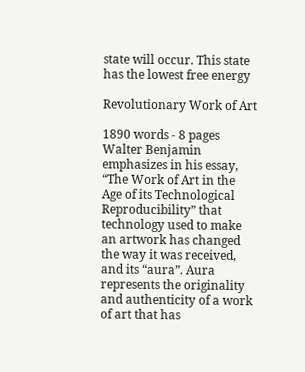state will occur. This state has the lowest free energy

Revolutionary Work of Art

1890 words - 8 pages Walter Benjamin emphasizes in his essay, “The Work of Art in the Age of its Technological Reproducibility” that technology used to make an artwork has changed the way it was received, and its “aura”. Aura represents the originality and authenticity of a work of art that has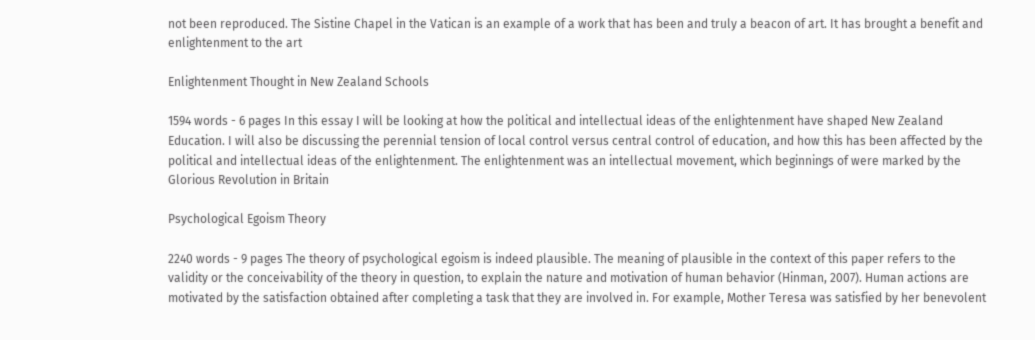not been reproduced. The Sistine Chapel in the Vatican is an example of a work that has been and truly a beacon of art. It has brought a benefit and enlightenment to the art

Enlightenment Thought in New Zealand Schools

1594 words - 6 pages In this essay I will be looking at how the political and intellectual ideas of the enlightenment have shaped New Zealand Education. I will also be discussing the perennial tension of local control versus central control of education, and how this has been affected by the political and intellectual ideas of the enlightenment. The enlightenment was an intellectual movement, which beginnings of were marked by the Glorious Revolution in Britain

Psychological Egoism Theory

2240 words - 9 pages The theory of psychological egoism is indeed plausible. The meaning of plausible in the context of this paper refers to the validity or the conceivability of the theory in question, to explain the nature and motivation of human behavior (Hinman, 2007). Human actions are motivated by the satisfaction obtained after completing a task that they are involved in. For example, Mother Teresa was satisfied by her benevolent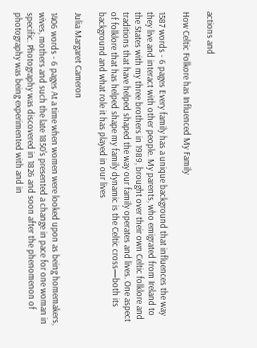actions and

How Celtic Folkore has Influenced My Family

1587 words - 6 pages Every family has a unique background that influences the way they live and interact with other people. My parents, who emigrated from Ireland to the States with my three brothers in 1989, brought over their own Celtic folklore and traditions that have helped shaped the way our family operates and lives. One aspect of folklore that has helped shape my family dynamic is the Celtic cross—both its background and what role it has played in our lives

Julia Margaret Cameron

1406 words - 6 pages At a time when women were looked upon as being homemakers, wives, mothers and such the late 1850's presented a change in pace for one woman in specific. Photography was discovered in 1826 and soon after the phenomenon of photography was being experimented with and in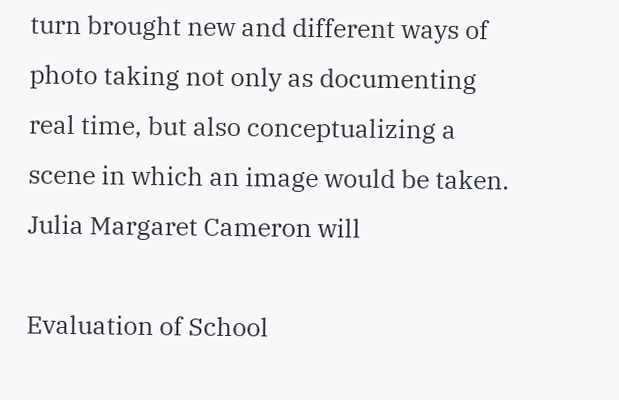turn brought new and different ways of photo taking not only as documenting real time, but also conceptualizing a scene in which an image would be taken. Julia Margaret Cameron will

Evaluation of School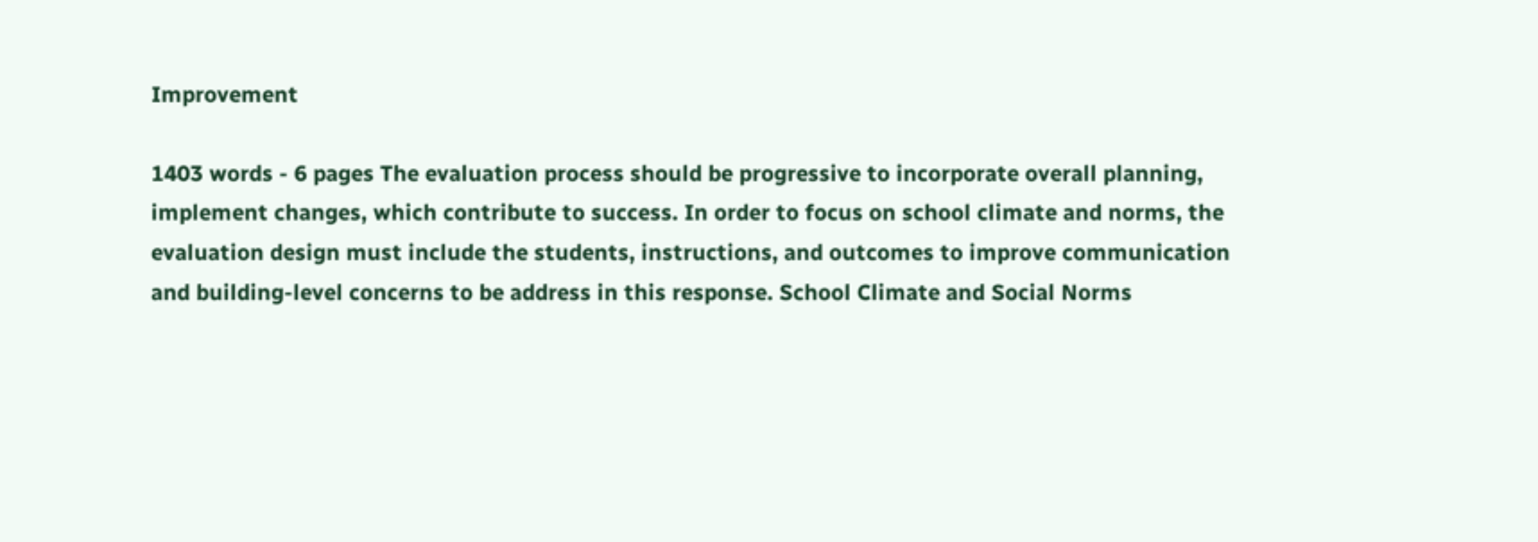Improvement

1403 words - 6 pages The evaluation process should be progressive to incorporate overall planning, implement changes, which contribute to success. In order to focus on school climate and norms, the evaluation design must include the students, instructions, and outcomes to improve communication and building-level concerns to be address in this response. School Climate and Social Norms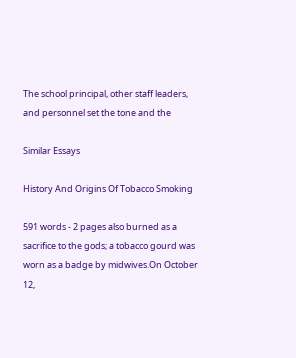The school principal, other staff leaders, and personnel set the tone and the

Similar Essays

History And Origins Of Tobacco Smoking

591 words - 2 pages also burned as a sacrifice to the gods; a tobacco gourd was worn as a badge by midwives.On October 12,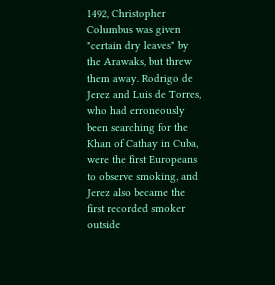1492, Christopher Columbus was given "certain dry leaves" by the Arawaks, but threw them away. Rodrigo de Jerez and Luis de Torres, who had erroneously been searching for the Khan of Cathay in Cuba, were the first Europeans to observe smoking, and Jerez also became the first recorded smoker outside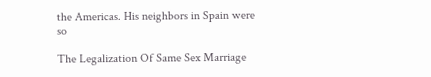the Americas. His neighbors in Spain were so

The Legalization Of Same Sex Marriage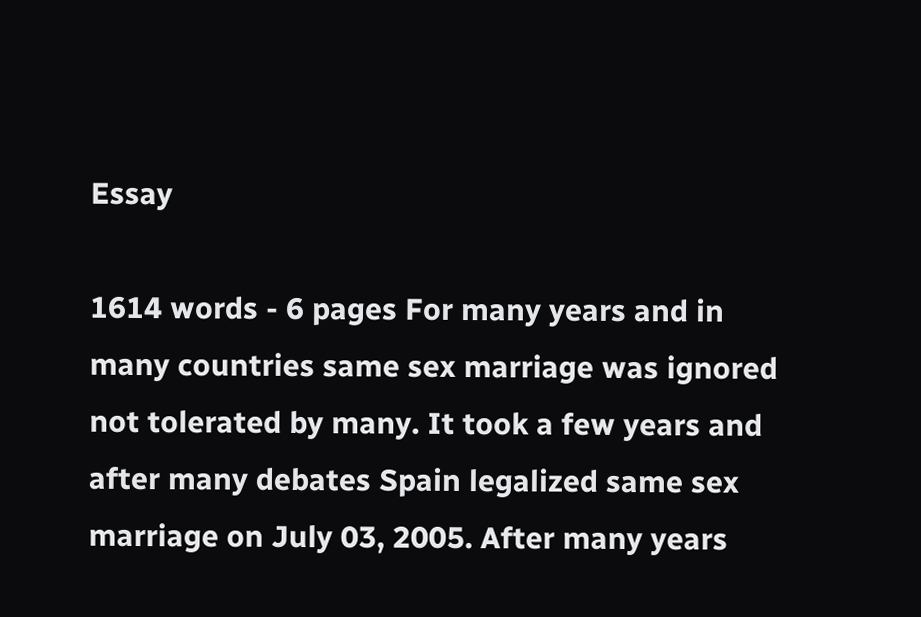Essay

1614 words - 6 pages For many years and in many countries same sex marriage was ignored not tolerated by many. It took a few years and after many debates Spain legalized same sex marriage on July 03, 2005. After many years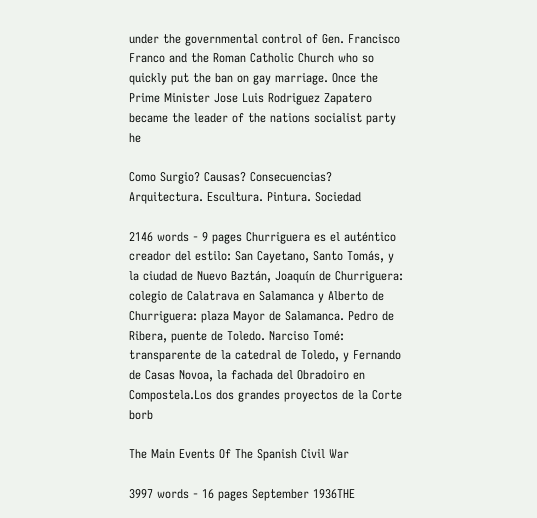under the governmental control of Gen. Francisco Franco and the Roman Catholic Church who so quickly put the ban on gay marriage. Once the Prime Minister Jose Luis Rodriguez Zapatero became the leader of the nations socialist party he

Como Surgio? Causas? Consecuencias? Arquitectura. Escultura. Pintura. Sociedad

2146 words - 9 pages Churriguera es el auténtico creador del estilo: San Cayetano, Santo Tomás, y la ciudad de Nuevo Baztán, Joaquín de Churriguera: colegio de Calatrava en Salamanca y Alberto de Churriguera: plaza Mayor de Salamanca. Pedro de Ribera, puente de Toledo. Narciso Tomé: transparente de la catedral de Toledo, y Fernando de Casas Novoa, la fachada del Obradoiro en Compostela.Los dos grandes proyectos de la Corte borb

The Main Events Of The Spanish Civil War

3997 words - 16 pages September 1936THE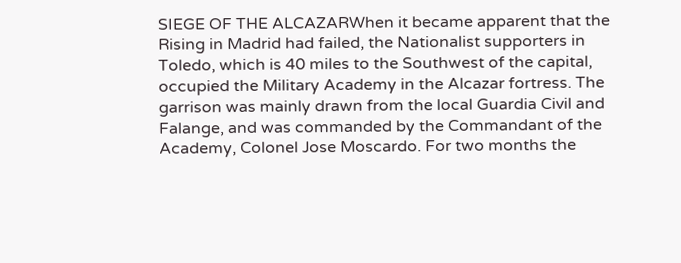SIEGE OF THE ALCAZARWhen it became apparent that the Rising in Madrid had failed, the Nationalist supporters in Toledo, which is 40 miles to the Southwest of the capital, occupied the Military Academy in the Alcazar fortress. The garrison was mainly drawn from the local Guardia Civil and Falange, and was commanded by the Commandant of the Academy, Colonel Jose Moscardo. For two months the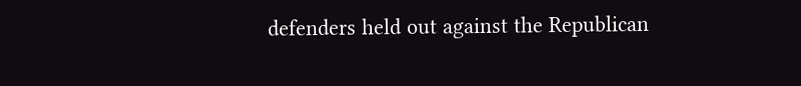defenders held out against the Republican